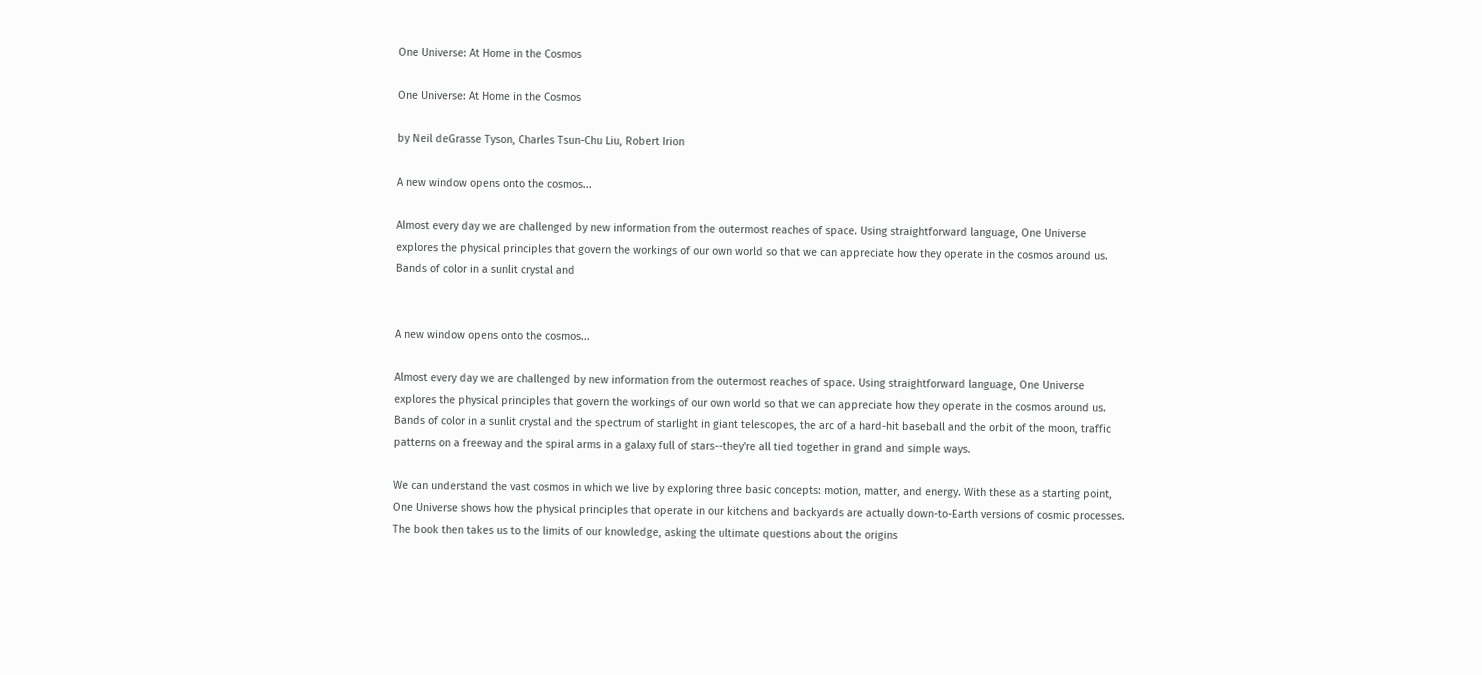One Universe: At Home in the Cosmos

One Universe: At Home in the Cosmos

by Neil deGrasse Tyson, Charles Tsun-Chu Liu, Robert Irion

A new window opens onto the cosmos...

Almost every day we are challenged by new information from the outermost reaches of space. Using straightforward language, One Universe explores the physical principles that govern the workings of our own world so that we can appreciate how they operate in the cosmos around us. Bands of color in a sunlit crystal and


A new window opens onto the cosmos...

Almost every day we are challenged by new information from the outermost reaches of space. Using straightforward language, One Universe explores the physical principles that govern the workings of our own world so that we can appreciate how they operate in the cosmos around us. Bands of color in a sunlit crystal and the spectrum of starlight in giant telescopes, the arc of a hard-hit baseball and the orbit of the moon, traffic patterns on a freeway and the spiral arms in a galaxy full of stars--they're all tied together in grand and simple ways.

We can understand the vast cosmos in which we live by exploring three basic concepts: motion, matter, and energy. With these as a starting point, One Universe shows how the physical principles that operate in our kitchens and backyards are actually down-to-Earth versions of cosmic processes. The book then takes us to the limits of our knowledge, asking the ultimate questions about the origins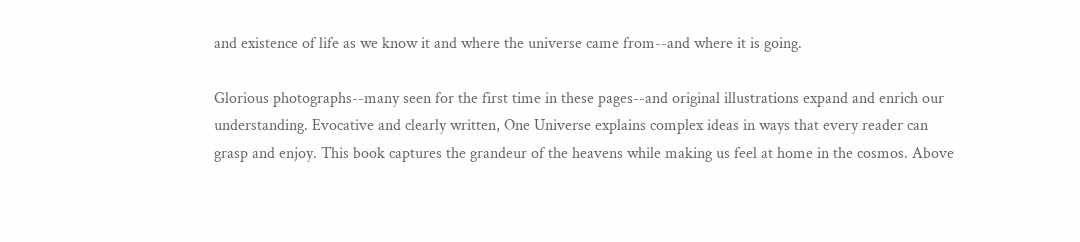and existence of life as we know it and where the universe came from--and where it is going.

Glorious photographs--many seen for the first time in these pages--and original illustrations expand and enrich our understanding. Evocative and clearly written, One Universe explains complex ideas in ways that every reader can grasp and enjoy. This book captures the grandeur of the heavens while making us feel at home in the cosmos. Above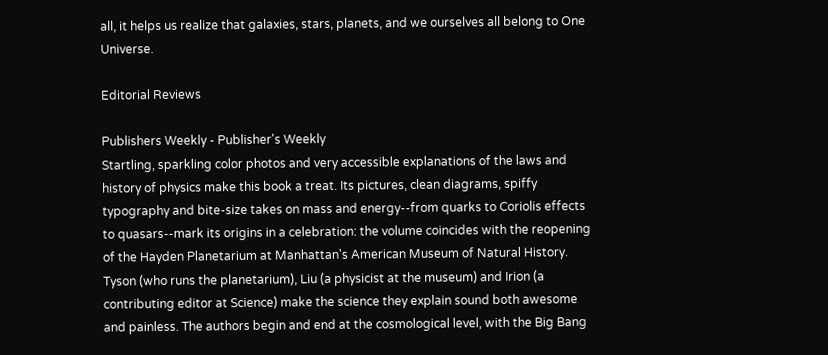all, it helps us realize that galaxies, stars, planets, and we ourselves all belong to One Universe.

Editorial Reviews

Publishers Weekly - Publisher's Weekly
Startling, sparkling color photos and very accessible explanations of the laws and history of physics make this book a treat. Its pictures, clean diagrams, spiffy typography and bite-size takes on mass and energy--from quarks to Coriolis effects to quasars--mark its origins in a celebration: the volume coincides with the reopening of the Hayden Planetarium at Manhattan's American Museum of Natural History. Tyson (who runs the planetarium), Liu (a physicist at the museum) and Irion (a contributing editor at Science) make the science they explain sound both awesome and painless. The authors begin and end at the cosmological level, with the Big Bang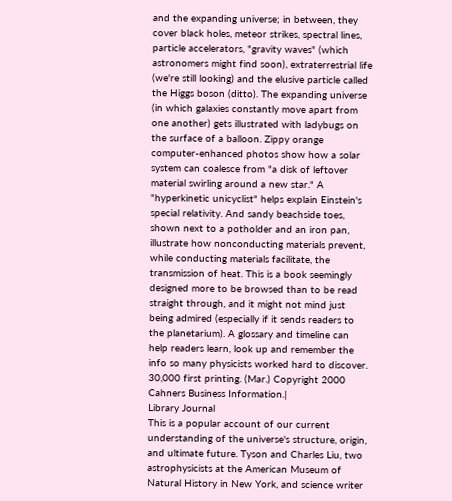and the expanding universe; in between, they cover black holes, meteor strikes, spectral lines, particle accelerators, "gravity waves" (which astronomers might find soon), extraterrestrial life (we're still looking) and the elusive particle called the Higgs boson (ditto). The expanding universe (in which galaxies constantly move apart from one another) gets illustrated with ladybugs on the surface of a balloon. Zippy orange computer-enhanced photos show how a solar system can coalesce from "a disk of leftover material swirling around a new star." A "hyperkinetic unicyclist" helps explain Einstein's special relativity. And sandy beachside toes, shown next to a potholder and an iron pan, illustrate how nonconducting materials prevent, while conducting materials facilitate, the transmission of heat. This is a book seemingly designed more to be browsed than to be read straight through, and it might not mind just being admired (especially if it sends readers to the planetarium). A glossary and timeline can help readers learn, look up and remember the info so many physicists worked hard to discover. 30,000 first printing. (Mar.) Copyright 2000 Cahners Business Information.|
Library Journal
This is a popular account of our current understanding of the universe's structure, origin, and ultimate future. Tyson and Charles Liu, two astrophysicists at the American Museum of Natural History in New York, and science writer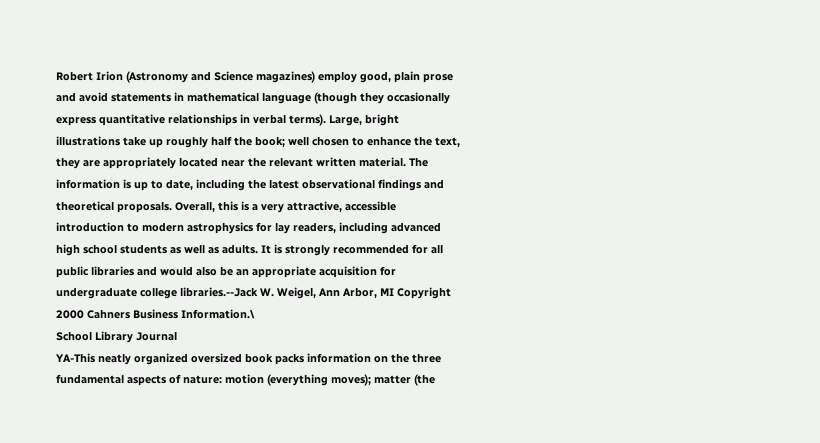Robert Irion (Astronomy and Science magazines) employ good, plain prose and avoid statements in mathematical language (though they occasionally express quantitative relationships in verbal terms). Large, bright illustrations take up roughly half the book; well chosen to enhance the text, they are appropriately located near the relevant written material. The information is up to date, including the latest observational findings and theoretical proposals. Overall, this is a very attractive, accessible introduction to modern astrophysics for lay readers, including advanced high school students as well as adults. It is strongly recommended for all public libraries and would also be an appropriate acquisition for undergraduate college libraries.--Jack W. Weigel, Ann Arbor, MI Copyright 2000 Cahners Business Information.\
School Library Journal
YA-This neatly organized oversized book packs information on the three fundamental aspects of nature: motion (everything moves); matter (the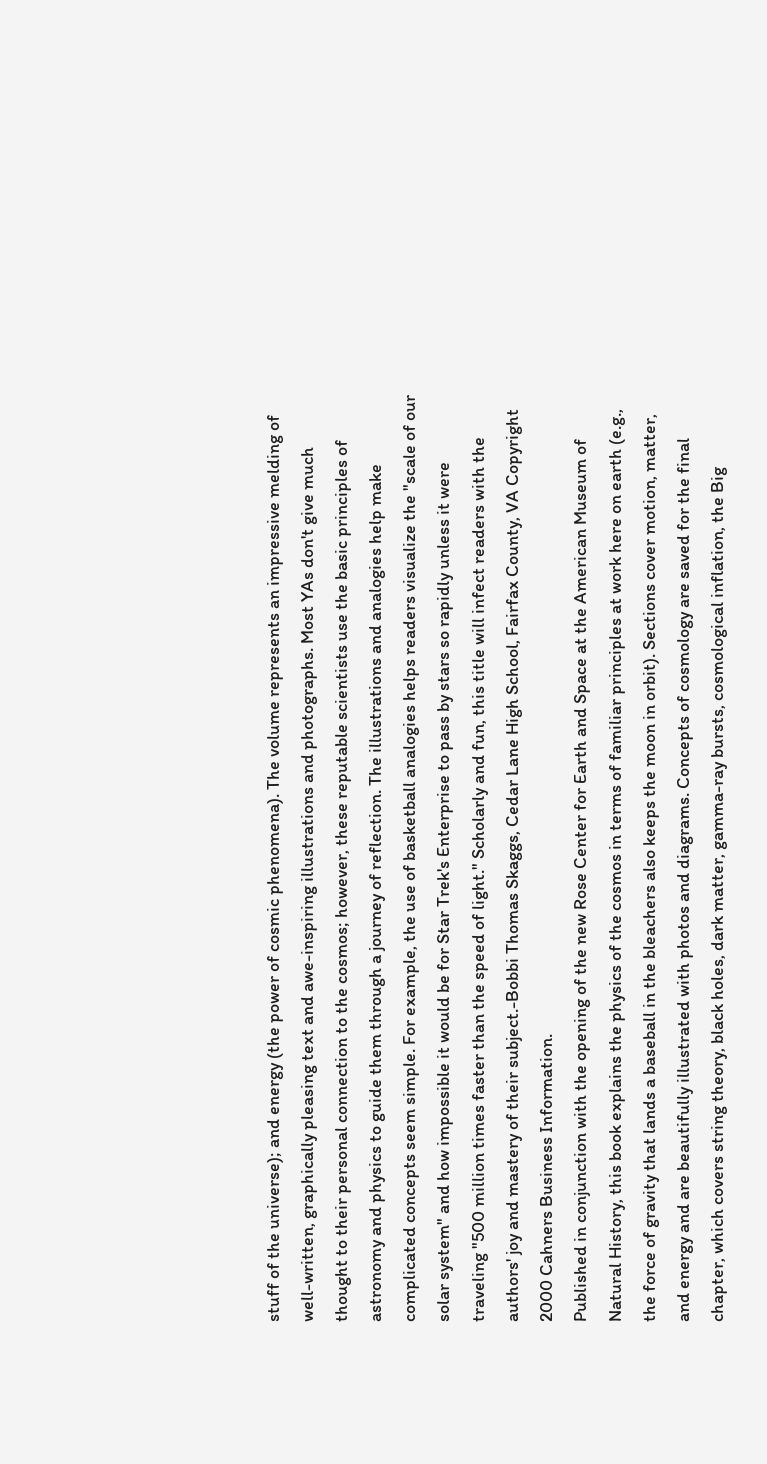stuff of the universe); and energy (the power of cosmic phenomena). The volume represents an impressive melding of well-written, graphically pleasing text and awe-inspiring illustrations and photographs. Most YAs don't give much thought to their personal connection to the cosmos; however, these reputable scientists use the basic principles of astronomy and physics to guide them through a journey of reflection. The illustrations and analogies help make complicated concepts seem simple. For example, the use of basketball analogies helps readers visualize the "scale of our solar system" and how impossible it would be for Star Trek's Enterprise to pass by stars so rapidly unless it were traveling "500 million times faster than the speed of light." Scholarly and fun, this title will infect readers with the authors' joy and mastery of their subject.-Bobbi Thomas Skaggs, Cedar Lane High School, Fairfax County, VA Copyright 2000 Cahners Business Information.
Published in conjunction with the opening of the new Rose Center for Earth and Space at the American Museum of Natural History, this book explains the physics of the cosmos in terms of familiar principles at work here on earth (e.g., the force of gravity that lands a baseball in the bleachers also keeps the moon in orbit). Sections cover motion, matter, and energy and are beautifully illustrated with photos and diagrams. Concepts of cosmology are saved for the final chapter, which covers string theory, black holes, dark matter, gamma-ray bursts, cosmological inflation, the Big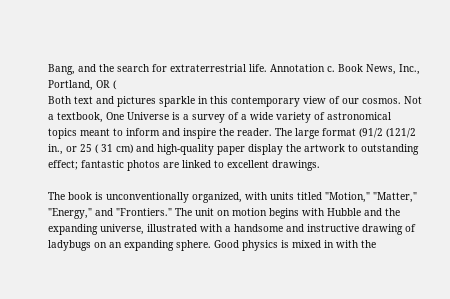Bang, and the search for extraterrestrial life. Annotation c. Book News, Inc., Portland, OR (
Both text and pictures sparkle in this contemporary view of our cosmos. Not a textbook, One Universe is a survey of a wide variety of astronomical topics meant to inform and inspire the reader. The large format (91/2 (121/2 in., or 25 ( 31 cm) and high-quality paper display the artwork to outstanding effect; fantastic photos are linked to excellent drawings.

The book is unconventionally organized, with units titled "Motion," "Matter," "Energy," and "Frontiers." The unit on motion begins with Hubble and the expanding universe, illustrated with a handsome and instructive drawing of ladybugs on an expanding sphere. Good physics is mixed in with the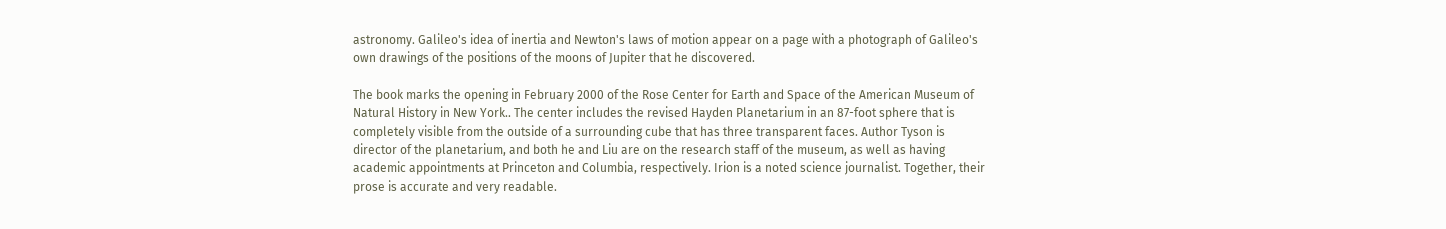astronomy. Galileo's idea of inertia and Newton's laws of motion appear on a page with a photograph of Galileo's own drawings of the positions of the moons of Jupiter that he discovered.

The book marks the opening in February 2000 of the Rose Center for Earth and Space of the American Museum of Natural History in New York.. The center includes the revised Hayden Planetarium in an 87-foot sphere that is completely visible from the outside of a surrounding cube that has three transparent faces. Author Tyson is director of the planetarium, and both he and Liu are on the research staff of the museum, as well as having academic appointments at Princeton and Columbia, respectively. Irion is a noted science journalist. Together, their prose is accurate and very readable.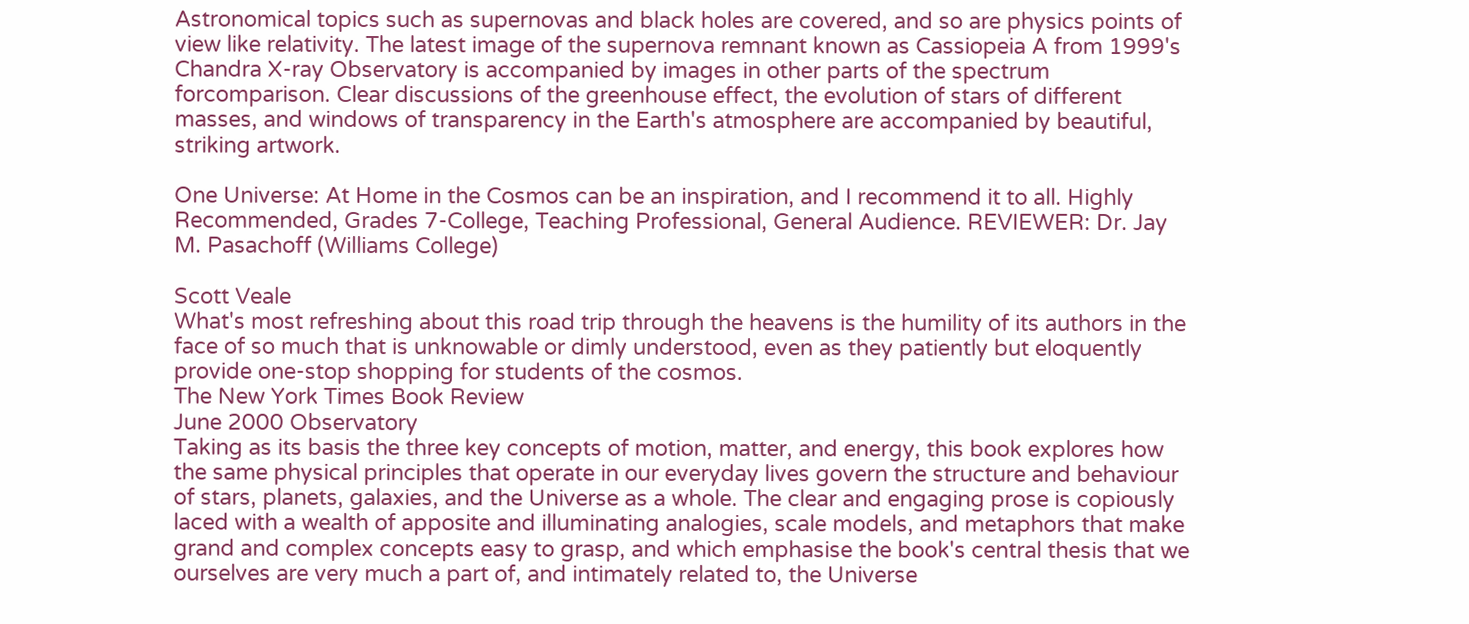Astronomical topics such as supernovas and black holes are covered, and so are physics points of view like relativity. The latest image of the supernova remnant known as Cassiopeia A from 1999's Chandra X-ray Observatory is accompanied by images in other parts of the spectrum forcomparison. Clear discussions of the greenhouse effect, the evolution of stars of different masses, and windows of transparency in the Earth's atmosphere are accompanied by beautiful, striking artwork.

One Universe: At Home in the Cosmos can be an inspiration, and I recommend it to all. Highly Recommended, Grades 7-College, Teaching Professional, General Audience. REVIEWER: Dr. Jay M. Pasachoff (Williams College)

Scott Veale
What's most refreshing about this road trip through the heavens is the humility of its authors in the face of so much that is unknowable or dimly understood, even as they patiently but eloquently provide one-stop shopping for students of the cosmos.
The New York Times Book Review
June 2000 Observatory
Taking as its basis the three key concepts of motion, matter, and energy, this book explores how the same physical principles that operate in our everyday lives govern the structure and behaviour of stars, planets, galaxies, and the Universe as a whole. The clear and engaging prose is copiously laced with a wealth of apposite and illuminating analogies, scale models, and metaphors that make grand and complex concepts easy to grasp, and which emphasise the book's central thesis that we ourselves are very much a part of, and intimately related to, the Universe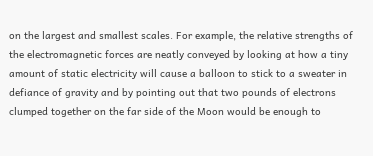on the largest and smallest scales. For example, the relative strengths of the electromagnetic forces are neatly conveyed by looking at how a tiny amount of static electricity will cause a balloon to stick to a sweater in defiance of gravity and by pointing out that two pounds of electrons clumped together on the far side of the Moon would be enough to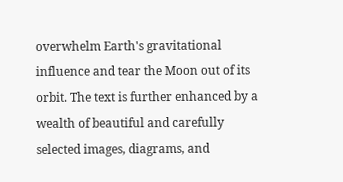overwhelm Earth's gravitational influence and tear the Moon out of its orbit. The text is further enhanced by a wealth of beautiful and carefully selected images, diagrams, and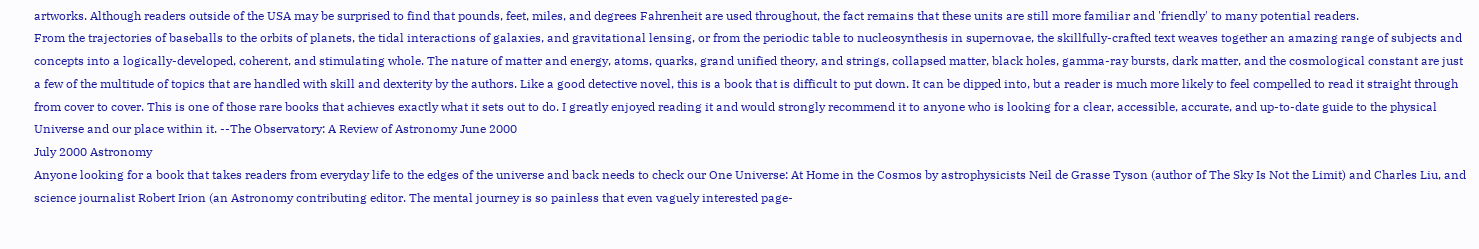artworks. Although readers outside of the USA may be surprised to find that pounds, feet, miles, and degrees Fahrenheit are used throughout, the fact remains that these units are still more familiar and 'friendly' to many potential readers.
From the trajectories of baseballs to the orbits of planets, the tidal interactions of galaxies, and gravitational lensing, or from the periodic table to nucleosynthesis in supernovae, the skillfully-crafted text weaves together an amazing range of subjects and concepts into a logically-developed, coherent, and stimulating whole. The nature of matter and energy, atoms, quarks, grand unified theory, and strings, collapsed matter, black holes, gamma-ray bursts, dark matter, and the cosmological constant are just a few of the multitude of topics that are handled with skill and dexterity by the authors. Like a good detective novel, this is a book that is difficult to put down. It can be dipped into, but a reader is much more likely to feel compelled to read it straight through from cover to cover. This is one of those rare books that achieves exactly what it sets out to do. I greatly enjoyed reading it and would strongly recommend it to anyone who is looking for a clear, accessible, accurate, and up-to-date guide to the physical Universe and our place within it. --The Observatory: A Review of Astronomy June 2000
July 2000 Astronomy
Anyone looking for a book that takes readers from everyday life to the edges of the universe and back needs to check our One Universe: At Home in the Cosmos by astrophysicists Neil de Grasse Tyson (author of The Sky Is Not the Limit) and Charles Liu, and science journalist Robert Irion (an Astronomy contributing editor. The mental journey is so painless that even vaguely interested page-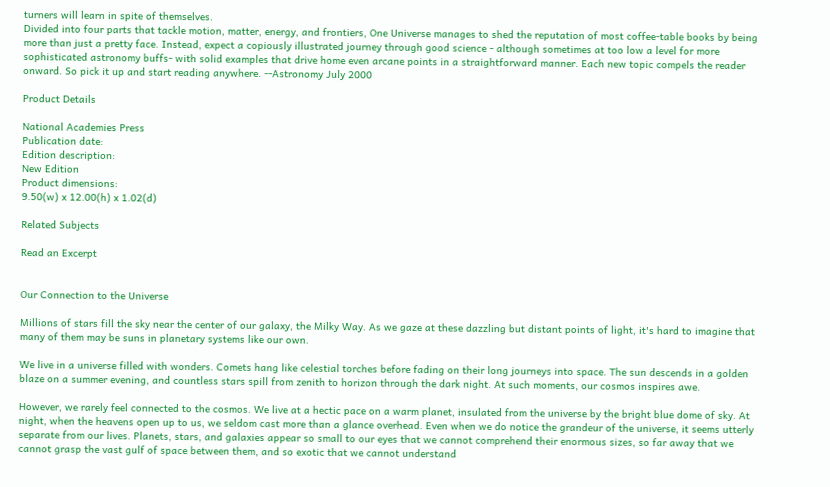turners will learn in spite of themselves.
Divided into four parts that tackle motion, matter, energy, and frontiers, One Universe manages to shed the reputation of most coffee-table books by being more than just a pretty face. Instead, expect a copiously illustrated journey through good science - although sometimes at too low a level for more sophisticated astronomy buffs- with solid examples that drive home even arcane points in a straightforward manner. Each new topic compels the reader onward. So pick it up and start reading anywhere. --Astronomy July 2000

Product Details

National Academies Press
Publication date:
Edition description:
New Edition
Product dimensions:
9.50(w) x 12.00(h) x 1.02(d)

Related Subjects

Read an Excerpt


Our Connection to the Universe

Millions of stars fill the sky near the center of our galaxy, the Milky Way. As we gaze at these dazzling but distant points of light, it's hard to imagine that many of them may be suns in planetary systems like our own.

We live in a universe filled with wonders. Comets hang like celestial torches before fading on their long journeys into space. The sun descends in a golden blaze on a summer evening, and countless stars spill from zenith to horizon through the dark night. At such moments, our cosmos inspires awe.

However, we rarely feel connected to the cosmos. We live at a hectic pace on a warm planet, insulated from the universe by the bright blue dome of sky. At night, when the heavens open up to us, we seldom cast more than a glance overhead. Even when we do notice the grandeur of the universe, it seems utterly separate from our lives. Planets, stars, and galaxies appear so small to our eyes that we cannot comprehend their enormous sizes, so far away that we cannot grasp the vast gulf of space between them, and so exotic that we cannot understand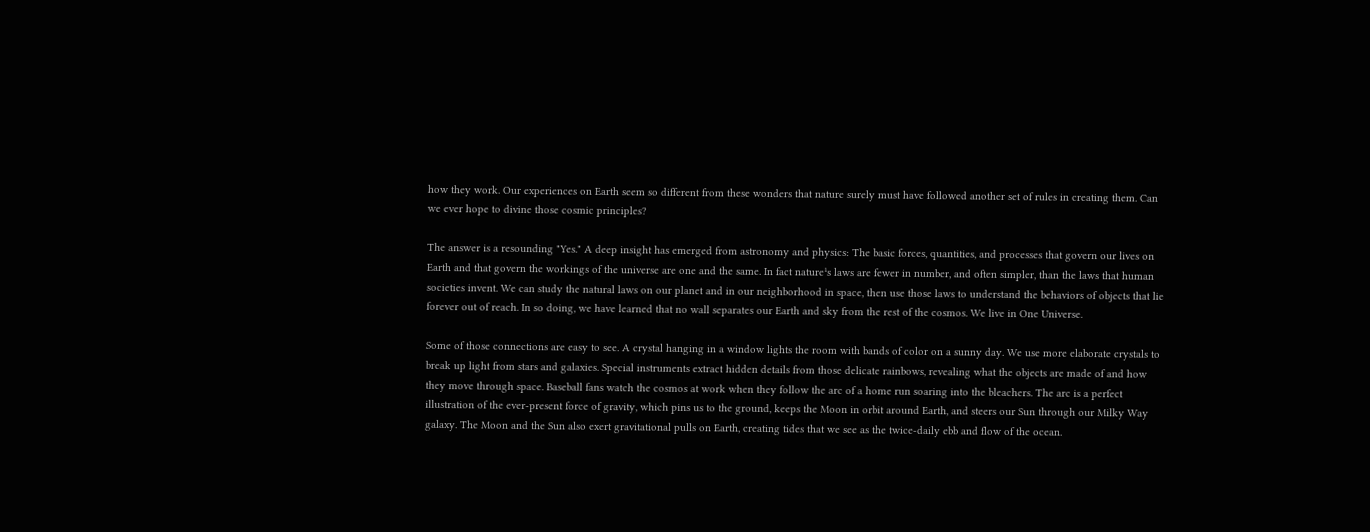how they work. Our experiences on Earth seem so different from these wonders that nature surely must have followed another set of rules in creating them. Can we ever hope to divine those cosmic principles?

The answer is a resounding "Yes." A deep insight has emerged from astronomy and physics: The basic forces, quantities, and processes that govern our lives on Earth and that govern the workings of the universe are one and the same. In fact nature¹s laws are fewer in number, and often simpler, than the laws that human societies invent. We can study the natural laws on our planet and in our neighborhood in space, then use those laws to understand the behaviors of objects that lie forever out of reach. In so doing, we have learned that no wall separates our Earth and sky from the rest of the cosmos. We live in One Universe.

Some of those connections are easy to see. A crystal hanging in a window lights the room with bands of color on a sunny day. We use more elaborate crystals to break up light from stars and galaxies. Special instruments extract hidden details from those delicate rainbows, revealing what the objects are made of and how they move through space. Baseball fans watch the cosmos at work when they follow the arc of a home run soaring into the bleachers. The arc is a perfect illustration of the ever-present force of gravity, which pins us to the ground, keeps the Moon in orbit around Earth, and steers our Sun through our Milky Way galaxy. The Moon and the Sun also exert gravitational pulls on Earth, creating tides that we see as the twice-daily ebb and flow of the ocean.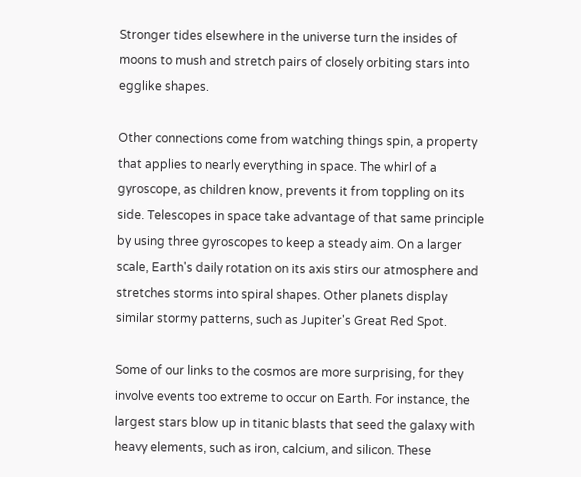Stronger tides elsewhere in the universe turn the insides of moons to mush and stretch pairs of closely orbiting stars into egglike shapes.

Other connections come from watching things spin, a property that applies to nearly everything in space. The whirl of a gyroscope, as children know, prevents it from toppling on its side. Telescopes in space take advantage of that same principle by using three gyroscopes to keep a steady aim. On a larger scale, Earth's daily rotation on its axis stirs our atmosphere and stretches storms into spiral shapes. Other planets display similar stormy patterns, such as Jupiter's Great Red Spot.

Some of our links to the cosmos are more surprising, for they involve events too extreme to occur on Earth. For instance, the largest stars blow up in titanic blasts that seed the galaxy with heavy elements, such as iron, calcium, and silicon. These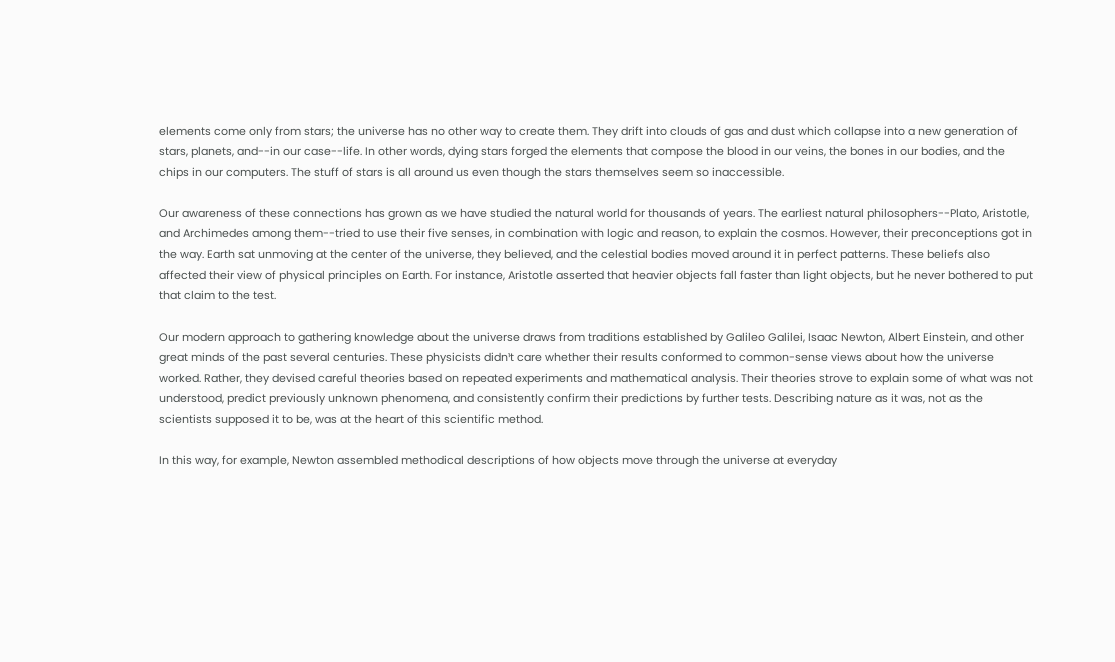elements come only from stars; the universe has no other way to create them. They drift into clouds of gas and dust which collapse into a new generation of stars, planets, and--in our case--life. In other words, dying stars forged the elements that compose the blood in our veins, the bones in our bodies, and the chips in our computers. The stuff of stars is all around us even though the stars themselves seem so inaccessible.

Our awareness of these connections has grown as we have studied the natural world for thousands of years. The earliest natural philosophers--Plato, Aristotle, and Archimedes among them--tried to use their five senses, in combination with logic and reason, to explain the cosmos. However, their preconceptions got in the way. Earth sat unmoving at the center of the universe, they believed, and the celestial bodies moved around it in perfect patterns. These beliefs also affected their view of physical principles on Earth. For instance, Aristotle asserted that heavier objects fall faster than light objects, but he never bothered to put that claim to the test.

Our modern approach to gathering knowledge about the universe draws from traditions established by Galileo Galilei, Isaac Newton, Albert Einstein, and other great minds of the past several centuries. These physicists didn¹t care whether their results conformed to common-sense views about how the universe worked. Rather, they devised careful theories based on repeated experiments and mathematical analysis. Their theories strove to explain some of what was not understood, predict previously unknown phenomena, and consistently confirm their predictions by further tests. Describing nature as it was, not as the scientists supposed it to be, was at the heart of this scientific method.

In this way, for example, Newton assembled methodical descriptions of how objects move through the universe at everyday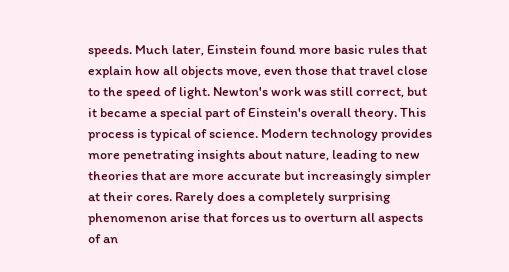speeds. Much later, Einstein found more basic rules that explain how all objects move, even those that travel close to the speed of light. Newton's work was still correct, but it became a special part of Einstein's overall theory. This process is typical of science. Modern technology provides more penetrating insights about nature, leading to new theories that are more accurate but increasingly simpler at their cores. Rarely does a completely surprising phenomenon arise that forces us to overturn all aspects of an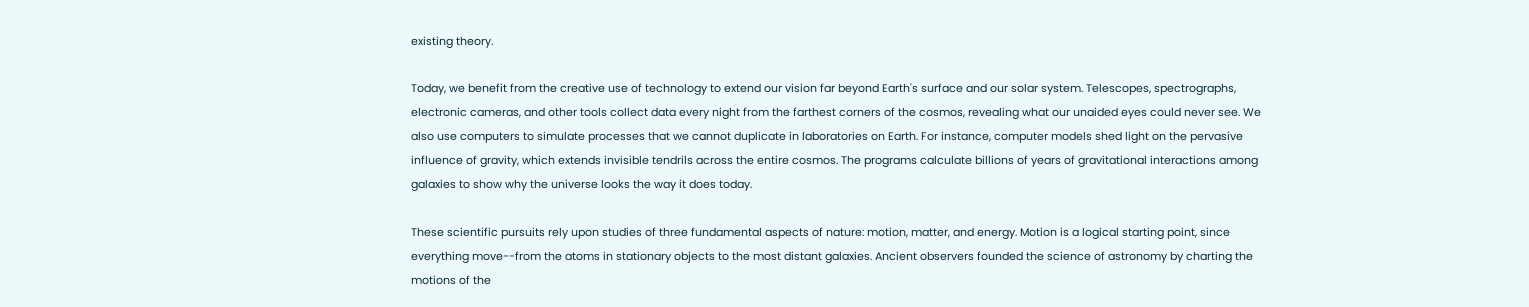existing theory.

Today, we benefit from the creative use of technology to extend our vision far beyond Earth's surface and our solar system. Telescopes, spectrographs, electronic cameras, and other tools collect data every night from the farthest corners of the cosmos, revealing what our unaided eyes could never see. We also use computers to simulate processes that we cannot duplicate in laboratories on Earth. For instance, computer models shed light on the pervasive influence of gravity, which extends invisible tendrils across the entire cosmos. The programs calculate billions of years of gravitational interactions among galaxies to show why the universe looks the way it does today.

These scientific pursuits rely upon studies of three fundamental aspects of nature: motion, matter, and energy. Motion is a logical starting point, since everything move--from the atoms in stationary objects to the most distant galaxies. Ancient observers founded the science of astronomy by charting the motions of the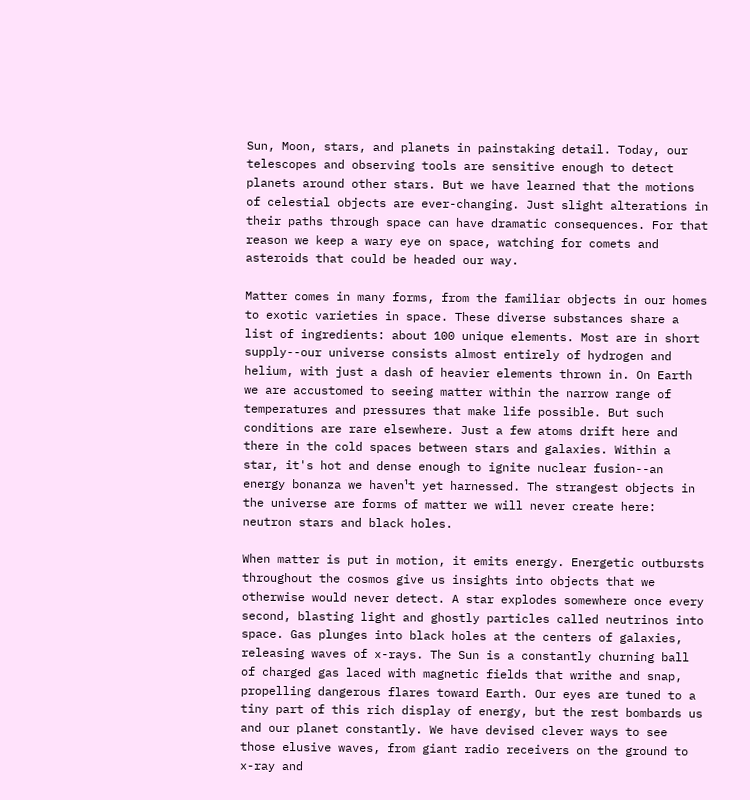Sun, Moon, stars, and planets in painstaking detail. Today, our telescopes and observing tools are sensitive enough to detect planets around other stars. But we have learned that the motions of celestial objects are ever-changing. Just slight alterations in their paths through space can have dramatic consequences. For that reason we keep a wary eye on space, watching for comets and asteroids that could be headed our way.

Matter comes in many forms, from the familiar objects in our homes to exotic varieties in space. These diverse substances share a list of ingredients: about 100 unique elements. Most are in short supply--our universe consists almost entirely of hydrogen and helium, with just a dash of heavier elements thrown in. On Earth we are accustomed to seeing matter within the narrow range of temperatures and pressures that make life possible. But such conditions are rare elsewhere. Just a few atoms drift here and there in the cold spaces between stars and galaxies. Within a star, it's hot and dense enough to ignite nuclear fusion--an energy bonanza we haven¹t yet harnessed. The strangest objects in the universe are forms of matter we will never create here: neutron stars and black holes.

When matter is put in motion, it emits energy. Energetic outbursts throughout the cosmos give us insights into objects that we otherwise would never detect. A star explodes somewhere once every second, blasting light and ghostly particles called neutrinos into space. Gas plunges into black holes at the centers of galaxies, releasing waves of x-rays. The Sun is a constantly churning ball of charged gas laced with magnetic fields that writhe and snap, propelling dangerous flares toward Earth. Our eyes are tuned to a tiny part of this rich display of energy, but the rest bombards us and our planet constantly. We have devised clever ways to see those elusive waves, from giant radio receivers on the ground to x-ray and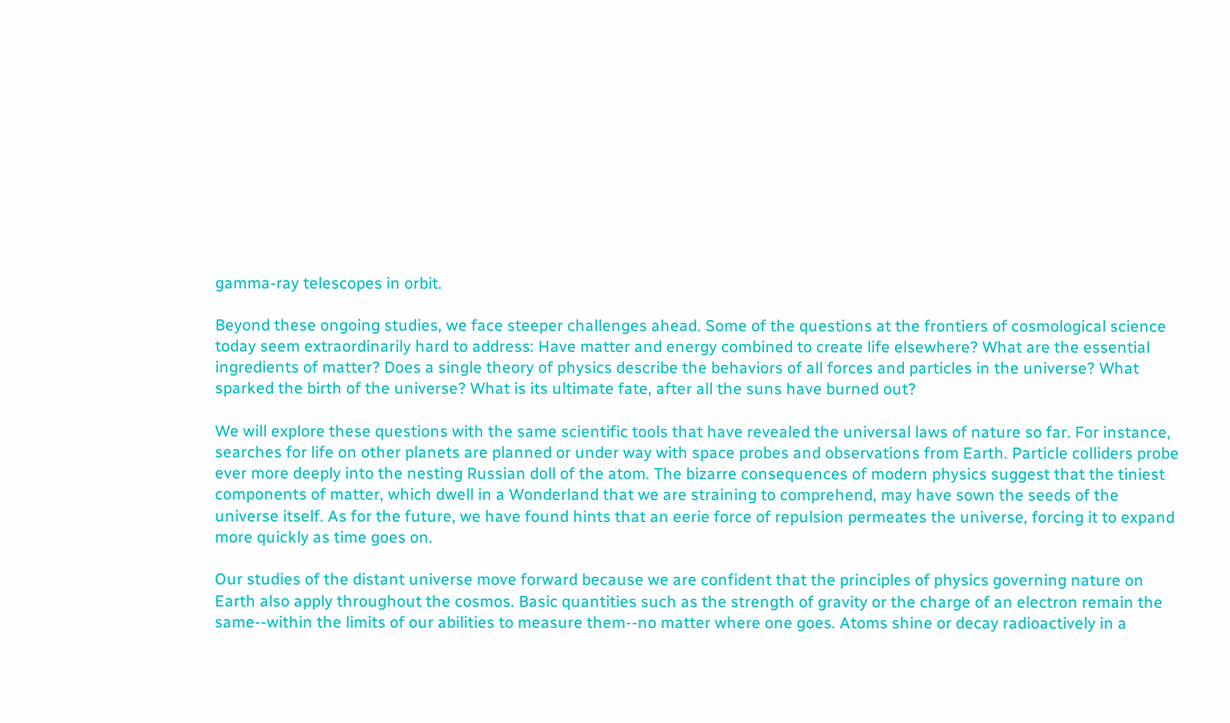gamma-ray telescopes in orbit.

Beyond these ongoing studies, we face steeper challenges ahead. Some of the questions at the frontiers of cosmological science today seem extraordinarily hard to address: Have matter and energy combined to create life elsewhere? What are the essential ingredients of matter? Does a single theory of physics describe the behaviors of all forces and particles in the universe? What sparked the birth of the universe? What is its ultimate fate, after all the suns have burned out?

We will explore these questions with the same scientific tools that have revealed the universal laws of nature so far. For instance, searches for life on other planets are planned or under way with space probes and observations from Earth. Particle colliders probe ever more deeply into the nesting Russian doll of the atom. The bizarre consequences of modern physics suggest that the tiniest components of matter, which dwell in a Wonderland that we are straining to comprehend, may have sown the seeds of the universe itself. As for the future, we have found hints that an eerie force of repulsion permeates the universe, forcing it to expand more quickly as time goes on.

Our studies of the distant universe move forward because we are confident that the principles of physics governing nature on Earth also apply throughout the cosmos. Basic quantities such as the strength of gravity or the charge of an electron remain the same--within the limits of our abilities to measure them--no matter where one goes. Atoms shine or decay radioactively in a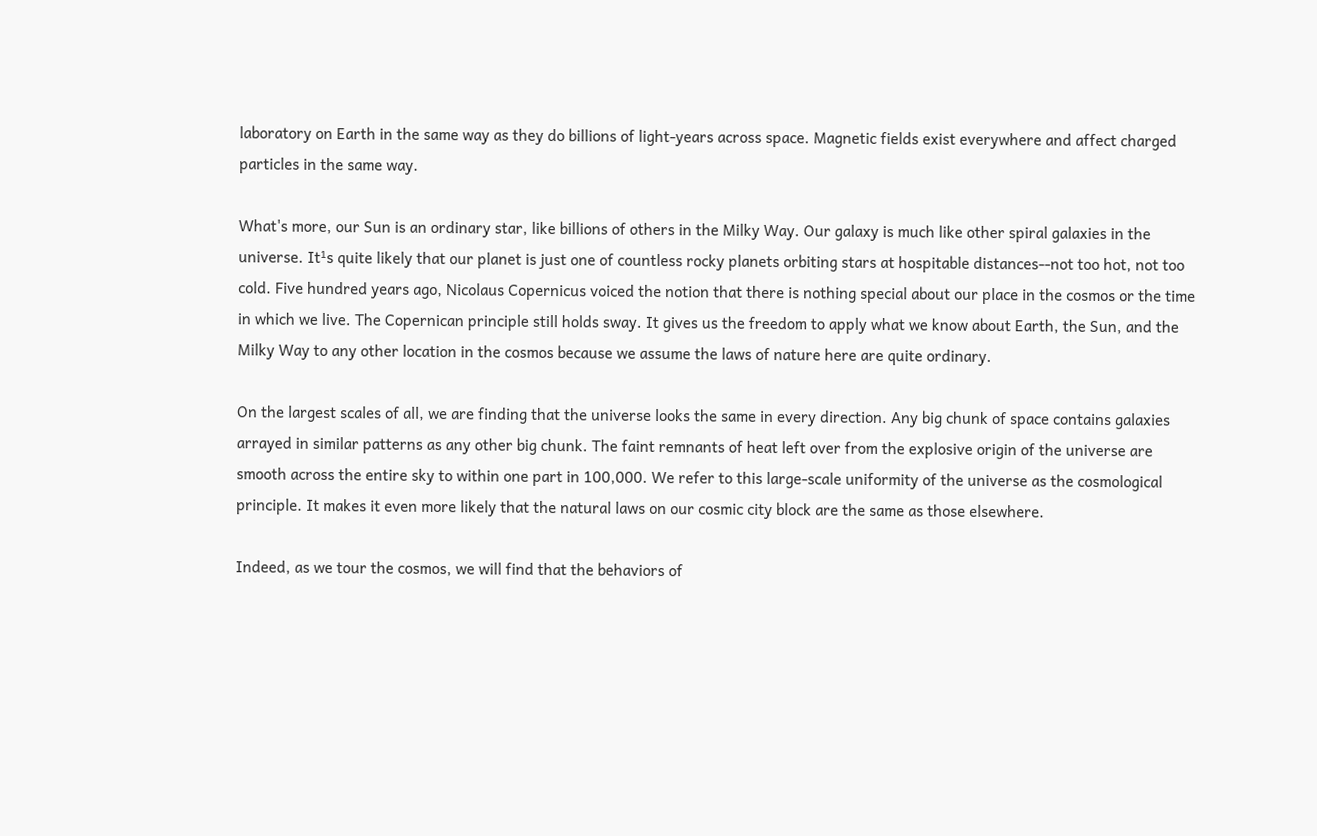laboratory on Earth in the same way as they do billions of light-years across space. Magnetic fields exist everywhere and affect charged particles in the same way.

What's more, our Sun is an ordinary star, like billions of others in the Milky Way. Our galaxy is much like other spiral galaxies in the universe. It¹s quite likely that our planet is just one of countless rocky planets orbiting stars at hospitable distances--not too hot, not too cold. Five hundred years ago, Nicolaus Copernicus voiced the notion that there is nothing special about our place in the cosmos or the time in which we live. The Copernican principle still holds sway. It gives us the freedom to apply what we know about Earth, the Sun, and the Milky Way to any other location in the cosmos because we assume the laws of nature here are quite ordinary.

On the largest scales of all, we are finding that the universe looks the same in every direction. Any big chunk of space contains galaxies arrayed in similar patterns as any other big chunk. The faint remnants of heat left over from the explosive origin of the universe are smooth across the entire sky to within one part in 100,000. We refer to this large-scale uniformity of the universe as the cosmological principle. It makes it even more likely that the natural laws on our cosmic city block are the same as those elsewhere.

Indeed, as we tour the cosmos, we will find that the behaviors of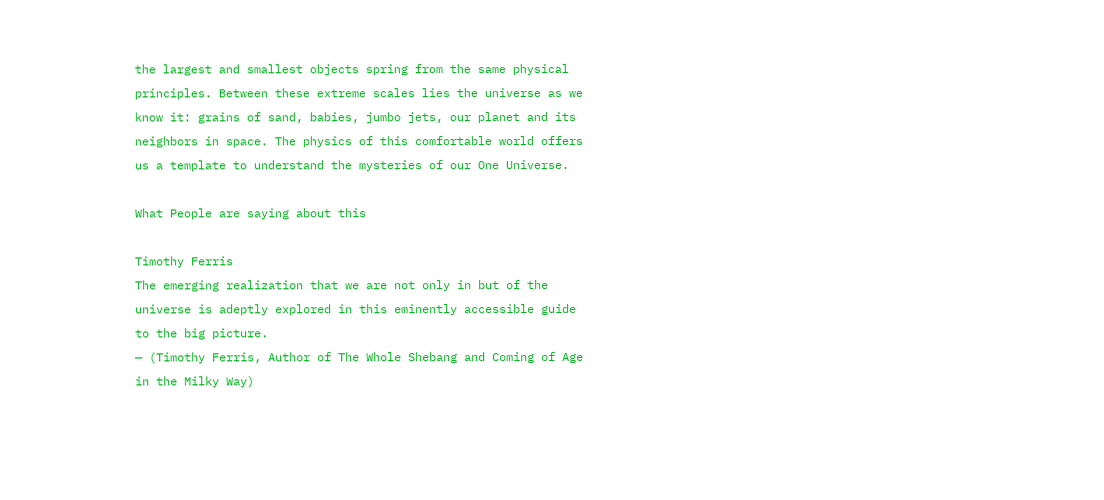the largest and smallest objects spring from the same physical principles. Between these extreme scales lies the universe as we know it: grains of sand, babies, jumbo jets, our planet and its neighbors in space. The physics of this comfortable world offers us a template to understand the mysteries of our One Universe.

What People are saying about this

Timothy Ferris
The emerging realization that we are not only in but of the universe is adeptly explored in this eminently accessible guide to the big picture.
— (Timothy Ferris, Author of The Whole Shebang and Coming of Age in the Milky Way)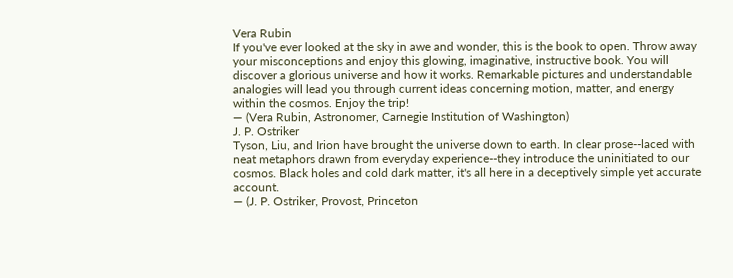Vera Rubin
If you've ever looked at the sky in awe and wonder, this is the book to open. Throw away your misconceptions and enjoy this glowing, imaginative, instructive book. You will discover a glorious universe and how it works. Remarkable pictures and understandable analogies will lead you through current ideas concerning motion, matter, and energy within the cosmos. Enjoy the trip!
— (Vera Rubin, Astronomer, Carnegie Institution of Washington)
J. P. Ostriker
Tyson, Liu, and Irion have brought the universe down to earth. In clear prose--laced with neat metaphors drawn from everyday experience--they introduce the uninitiated to our cosmos. Black holes and cold dark matter, it's all here in a deceptively simple yet accurate account.
— (J. P. Ostriker, Provost, Princeton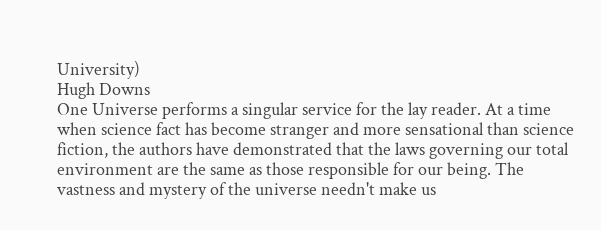University)
Hugh Downs
One Universe performs a singular service for the lay reader. At a time when science fact has become stranger and more sensational than science fiction, the authors have demonstrated that the laws governing our total environment are the same as those responsible for our being. The vastness and mystery of the universe needn't make us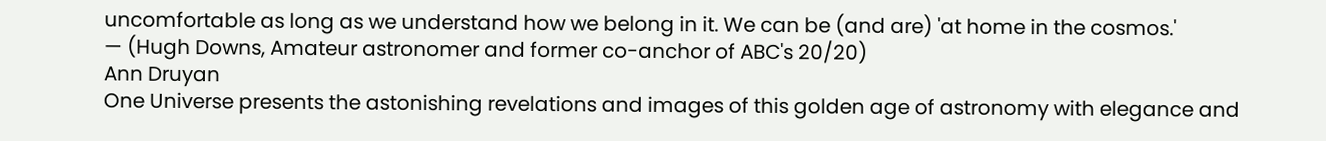uncomfortable as long as we understand how we belong in it. We can be (and are) 'at home in the cosmos.'
— (Hugh Downs, Amateur astronomer and former co-anchor of ABC's 20/20)
Ann Druyan
One Universe presents the astonishing revelations and images of this golden age of astronomy with elegance and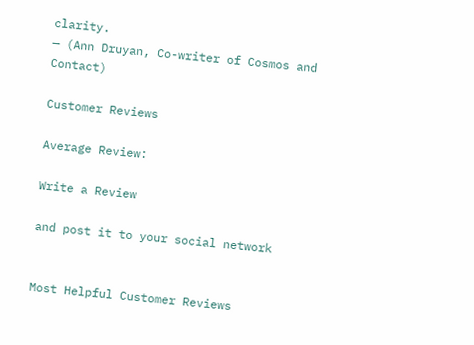clarity.
— (Ann Druyan, Co-writer of Cosmos and Contact)

Customer Reviews

Average Review:

Write a Review

and post it to your social network


Most Helpful Customer Reviews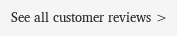See all customer reviews >